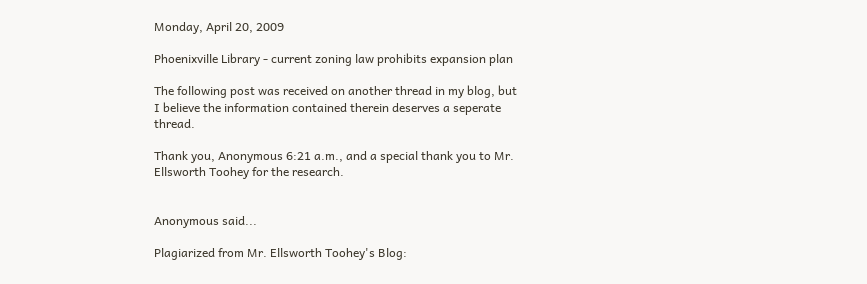Monday, April 20, 2009

Phoenixville Library - current zoning law prohibits expansion plan

The following post was received on another thread in my blog, but I believe the information contained therein deserves a seperate thread.

Thank you, Anonymous 6:21 a.m., and a special thank you to Mr. Ellsworth Toohey for the research.


Anonymous said...

Plagiarized from Mr. Ellsworth Toohey's Blog: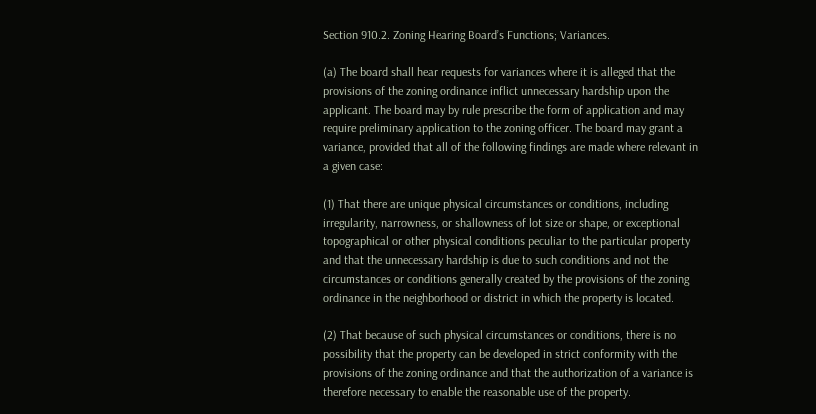Section 910.2. Zoning Hearing Board’s Functions; Variances.

(a) The board shall hear requests for variances where it is alleged that the provisions of the zoning ordinance inflict unnecessary hardship upon the applicant. The board may by rule prescribe the form of application and may require preliminary application to the zoning officer. The board may grant a variance, provided that all of the following findings are made where relevant in a given case:

(1) That there are unique physical circumstances or conditions, including irregularity, narrowness, or shallowness of lot size or shape, or exceptional topographical or other physical conditions peculiar to the particular property and that the unnecessary hardship is due to such conditions and not the circumstances or conditions generally created by the provisions of the zoning ordinance in the neighborhood or district in which the property is located.

(2) That because of such physical circumstances or conditions, there is no possibility that the property can be developed in strict conformity with the provisions of the zoning ordinance and that the authorization of a variance is therefore necessary to enable the reasonable use of the property.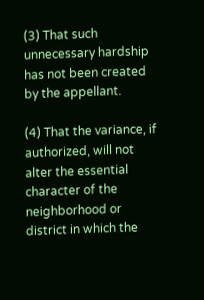(3) That such unnecessary hardship has not been created by the appellant.

(4) That the variance, if authorized, will not alter the essential character of the neighborhood or district in which the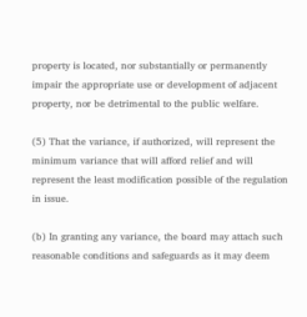property is located, nor substantially or permanently impair the appropriate use or development of adjacent property, nor be detrimental to the public welfare.

(5) That the variance, if authorized, will represent the minimum variance that will afford relief and will represent the least modification possible of the regulation in issue.

(b) In granting any variance, the board may attach such reasonable conditions and safeguards as it may deem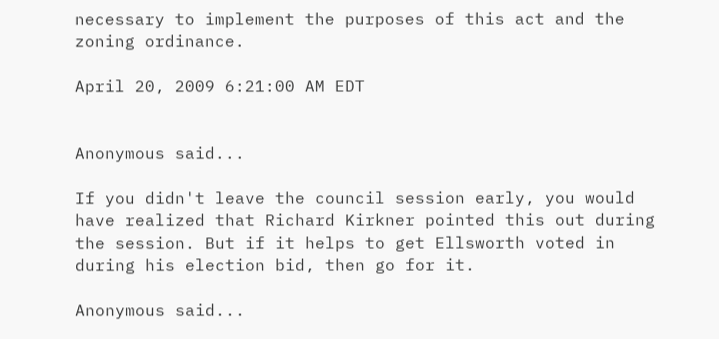necessary to implement the purposes of this act and the zoning ordinance.

April 20, 2009 6:21:00 AM EDT


Anonymous said...

If you didn't leave the council session early, you would have realized that Richard Kirkner pointed this out during the session. But if it helps to get Ellsworth voted in during his election bid, then go for it.

Anonymous said...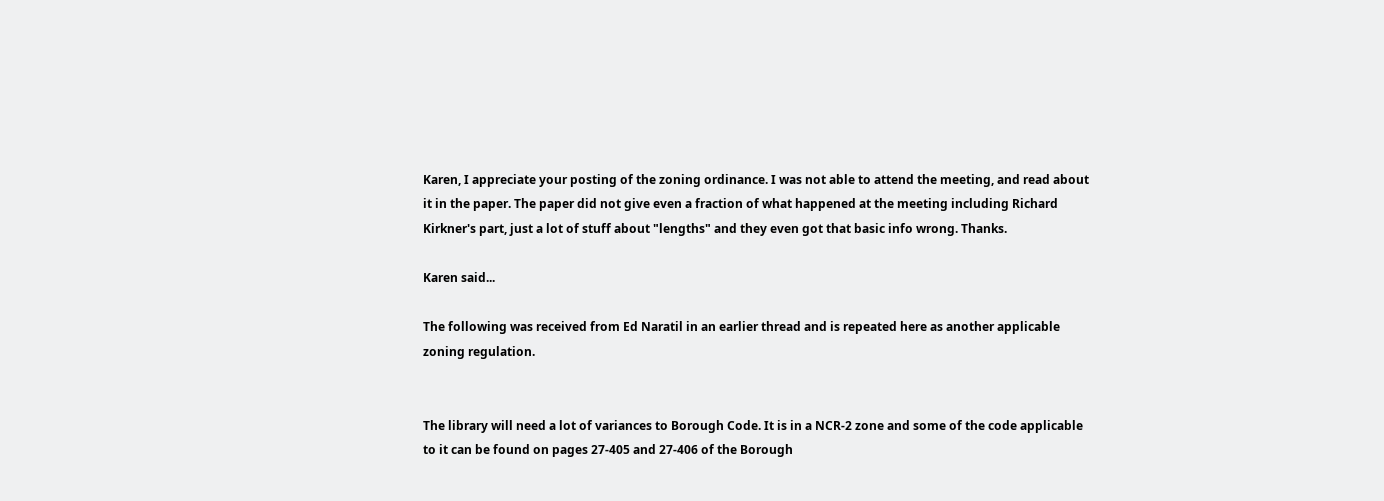Karen, I appreciate your posting of the zoning ordinance. I was not able to attend the meeting, and read about it in the paper. The paper did not give even a fraction of what happened at the meeting including Richard Kirkner's part, just a lot of stuff about "lengths" and they even got that basic info wrong. Thanks.

Karen said...

The following was received from Ed Naratil in an earlier thread and is repeated here as another applicable zoning regulation.


The library will need a lot of variances to Borough Code. It is in a NCR-2 zone and some of the code applicable to it can be found on pages 27-405 and 27-406 of the Borough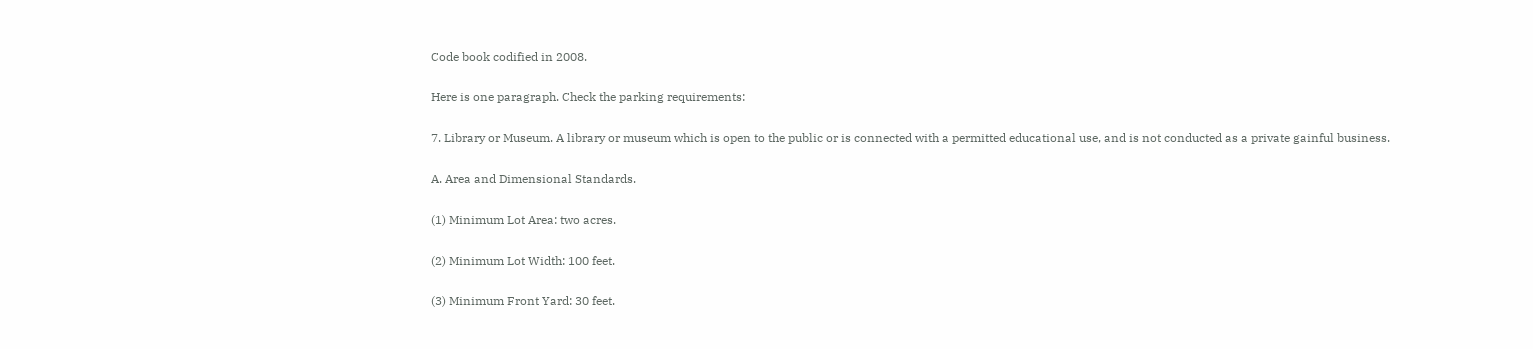Code book codified in 2008.

Here is one paragraph. Check the parking requirements:

7. Library or Museum. A library or museum which is open to the public or is connected with a permitted educational use, and is not conducted as a private gainful business.

A. Area and Dimensional Standards.

(1) Minimum Lot Area: two acres.

(2) Minimum Lot Width: 100 feet.

(3) Minimum Front Yard: 30 feet.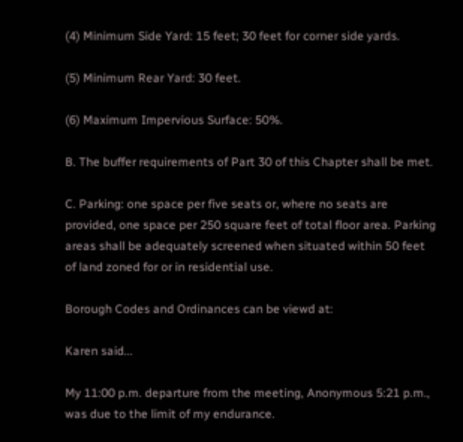(4) Minimum Side Yard: 15 feet; 30 feet for corner side yards.

(5) Minimum Rear Yard: 30 feet.

(6) Maximum Impervious Surface: 50%.

B. The buffer requirements of Part 30 of this Chapter shall be met.

C. Parking: one space per five seats or, where no seats are provided, one space per 250 square feet of total floor area. Parking areas shall be adequately screened when situated within 50 feet of land zoned for or in residential use.

Borough Codes and Ordinances can be viewd at:

Karen said...

My 11:00 p.m. departure from the meeting, Anonymous 5:21 p.m., was due to the limit of my endurance.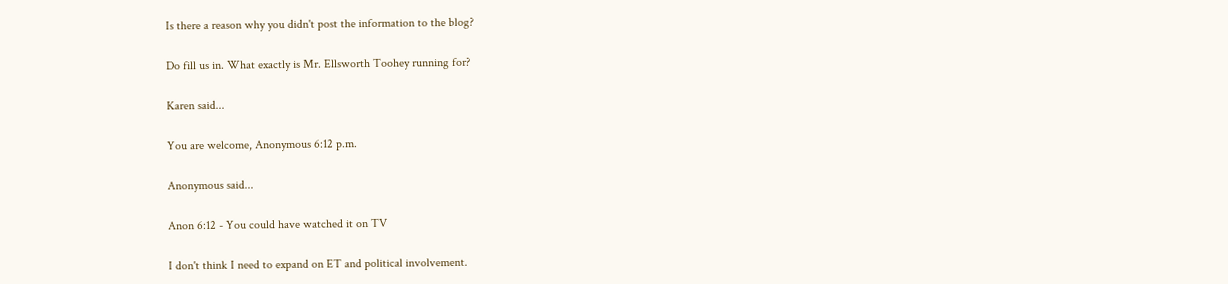Is there a reason why you didn't post the information to the blog?

Do fill us in. What exactly is Mr. Ellsworth Toohey running for?

Karen said...

You are welcome, Anonymous 6:12 p.m.

Anonymous said...

Anon 6:12 - You could have watched it on TV

I don't think I need to expand on ET and political involvement.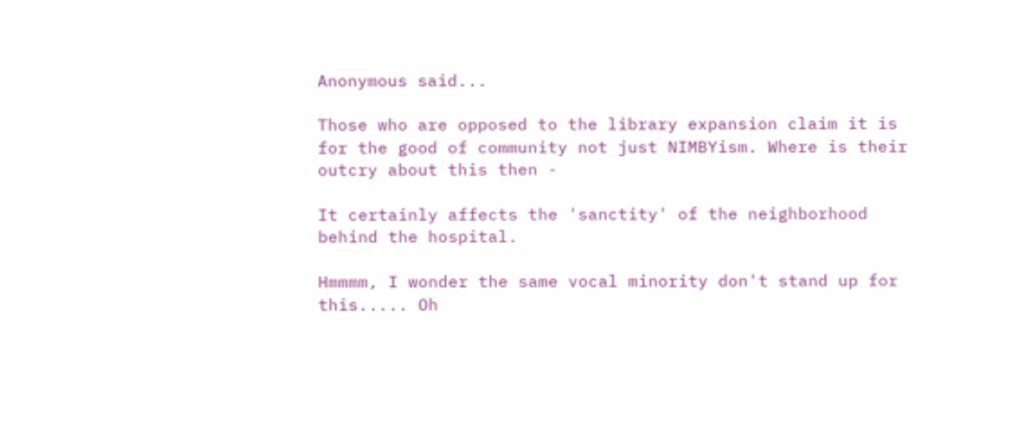Anonymous said...

Those who are opposed to the library expansion claim it is for the good of community not just NIMBYism. Where is their outcry about this then -

It certainly affects the 'sanctity' of the neighborhood behind the hospital.

Hmmmm, I wonder the same vocal minority don't stand up for this..... Oh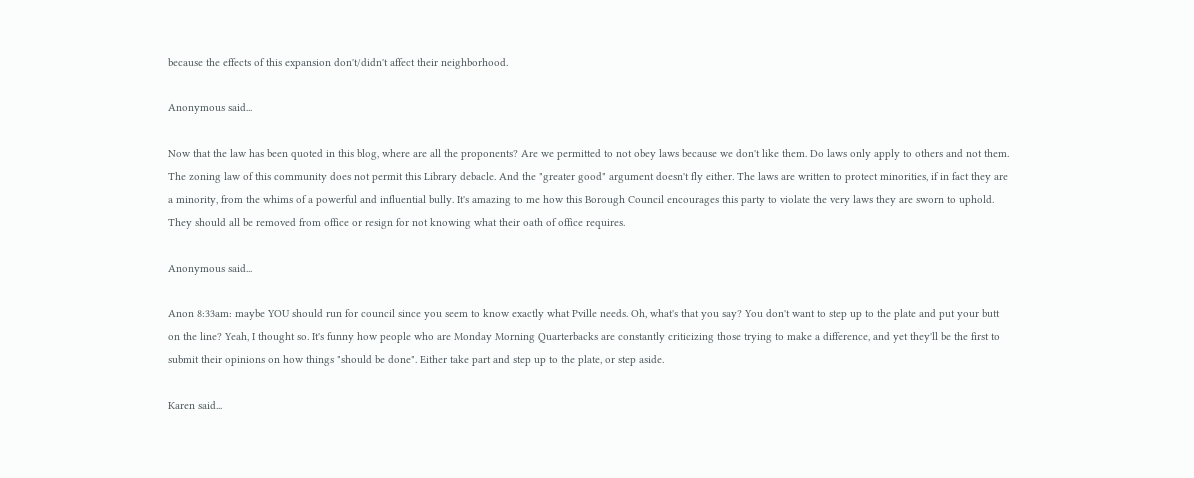because the effects of this expansion don't/didn't affect their neighborhood.

Anonymous said...

Now that the law has been quoted in this blog, where are all the proponents? Are we permitted to not obey laws because we don't like them. Do laws only apply to others and not them. The zoning law of this community does not permit this Library debacle. And the "greater good" argument doesn't fly either. The laws are written to protect minorities, if in fact they are a minority, from the whims of a powerful and influential bully. It's amazing to me how this Borough Council encourages this party to violate the very laws they are sworn to uphold. They should all be removed from office or resign for not knowing what their oath of office requires.

Anonymous said...

Anon 8:33am: maybe YOU should run for council since you seem to know exactly what Pville needs. Oh, what's that you say? You don't want to step up to the plate and put your butt on the line? Yeah, I thought so. It's funny how people who are Monday Morning Quarterbacks are constantly criticizing those trying to make a difference, and yet they'll be the first to submit their opinions on how things "should be done". Either take part and step up to the plate, or step aside.

Karen said...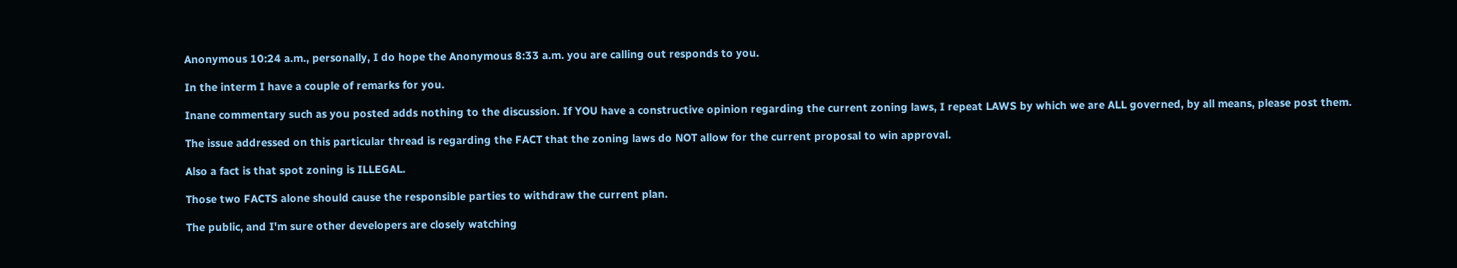Anonymous 10:24 a.m., personally, I do hope the Anonymous 8:33 a.m. you are calling out responds to you.

In the interm I have a couple of remarks for you.

Inane commentary such as you posted adds nothing to the discussion. If YOU have a constructive opinion regarding the current zoning laws, I repeat LAWS by which we are ALL governed, by all means, please post them.

The issue addressed on this particular thread is regarding the FACT that the zoning laws do NOT allow for the current proposal to win approval.

Also a fact is that spot zoning is ILLEGAL.

Those two FACTS alone should cause the responsible parties to withdraw the current plan.

The public, and I'm sure other developers are closely watching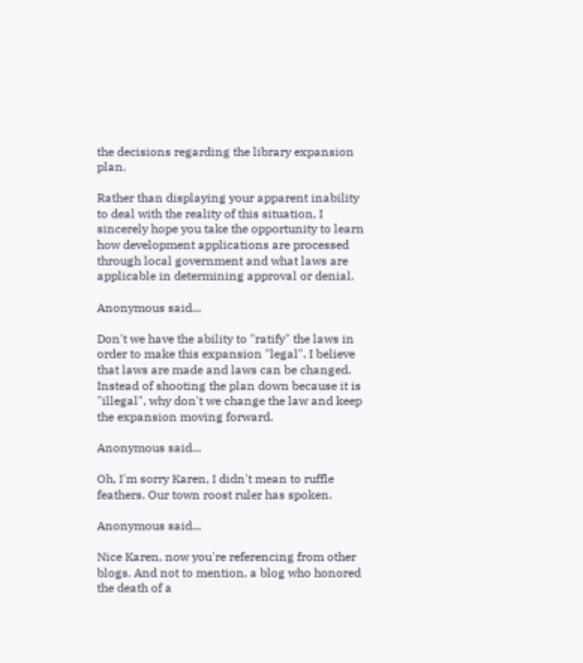the decisions regarding the library expansion plan.

Rather than displaying your apparent inability to deal with the reality of this situation, I sincerely hope you take the opportunity to learn how development applications are processed through local government and what laws are applicable in determining approval or denial.

Anonymous said...

Don't we have the ability to "ratify" the laws in order to make this expansion "legal". I believe that laws are made and laws can be changed. Instead of shooting the plan down because it is "illegal", why don't we change the law and keep the expansion moving forward.

Anonymous said...

Oh, I'm sorry Karen, I didn't mean to ruffle feathers. Our town roost ruler has spoken.

Anonymous said...

Nice Karen, now you're referencing from other blogs. And not to mention, a blog who honored the death of a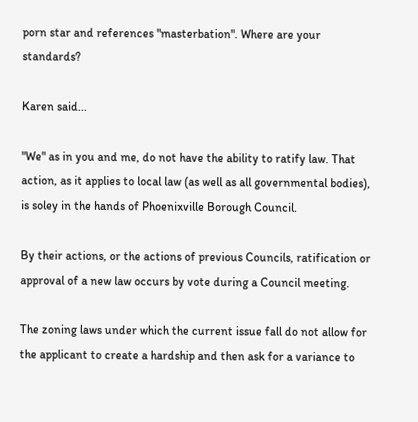porn star and references "masterbation". Where are your standards?

Karen said...

"We" as in you and me, do not have the ability to ratify law. That action, as it applies to local law (as well as all governmental bodies), is soley in the hands of Phoenixville Borough Council.

By their actions, or the actions of previous Councils, ratification or approval of a new law occurs by vote during a Council meeting.

The zoning laws under which the current issue fall do not allow for the applicant to create a hardship and then ask for a variance to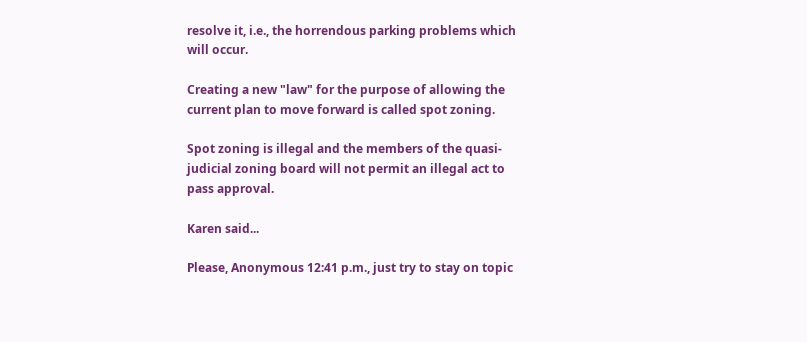resolve it, i.e., the horrendous parking problems which will occur.

Creating a new "law" for the purpose of allowing the current plan to move forward is called spot zoning.

Spot zoning is illegal and the members of the quasi-judicial zoning board will not permit an illegal act to pass approval.

Karen said...

Please, Anonymous 12:41 p.m., just try to stay on topic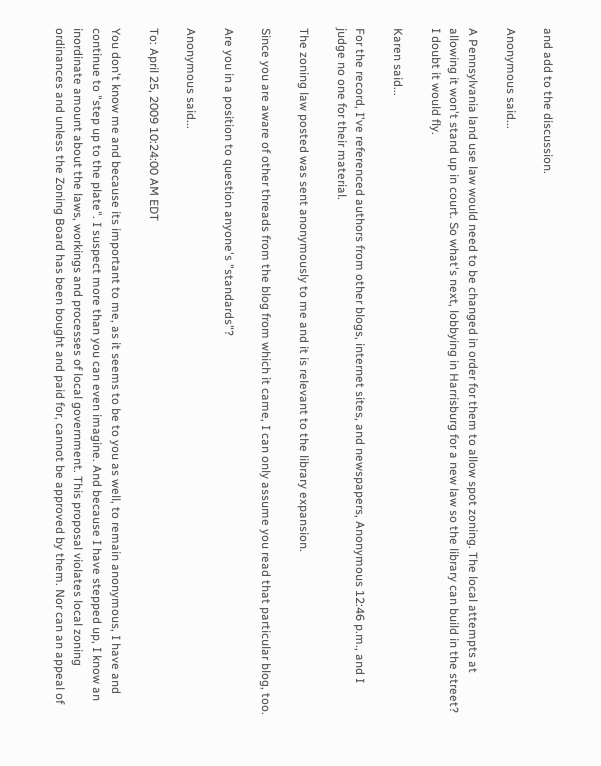and add to the discussion.

Anonymous said...

A Pennsylvania land use law would need to be changed in order for them to allow spot zoning. The local attempts at allowing it won't stand up in court. So what's next, lobbying in Harrisburg for a new law so the library can build in the street? I doubt it would fly.

Karen said...

For the record, I've referenced authors from other blogs, internet sites, and newspapers, Anonymous 12:46 p.m., and I judge no one for their material.

The zoning law posted was sent anonymously to me and it is relevant to the library expansion.

Since you are aware of other threads from the blog from which it came, I can only assume you read that particular blog, too.

Are you in a position to question anyone's "standards"?

Anonymous said...

To: April 25, 2009 10:24:00 AM EDT

You don't know me and because its important to me, as it seems to be to you as well, to remain anonymous, I have and continue to "step up to the plate". I suspect more than you can even imagine. And because I have stepped up, I know an inordinate amount about the laws, workings and processes of local government. This proposal violates local zoning ordinances and unless the Zoning Board has been bought and paid for, cannot be approved by them. Nor can an appeal of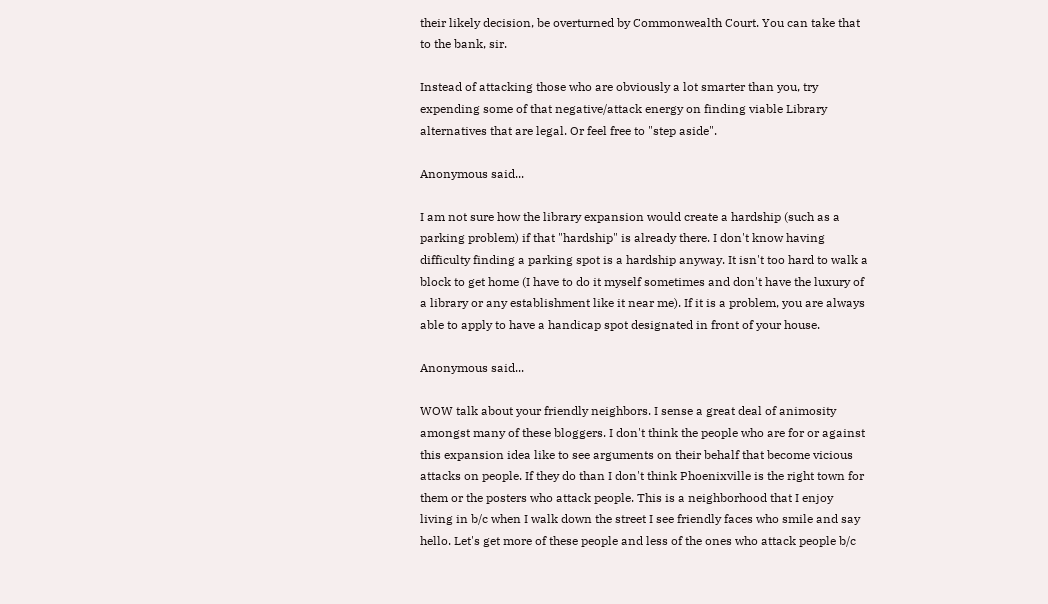their likely decision, be overturned by Commonwealth Court. You can take that to the bank, sir.

Instead of attacking those who are obviously a lot smarter than you, try expending some of that negative/attack energy on finding viable Library alternatives that are legal. Or feel free to "step aside".

Anonymous said...

I am not sure how the library expansion would create a hardship (such as a parking problem) if that "hardship" is already there. I don't know having difficulty finding a parking spot is a hardship anyway. It isn't too hard to walk a block to get home (I have to do it myself sometimes and don't have the luxury of a library or any establishment like it near me). If it is a problem, you are always able to apply to have a handicap spot designated in front of your house.

Anonymous said...

WOW talk about your friendly neighbors. I sense a great deal of animosity amongst many of these bloggers. I don't think the people who are for or against this expansion idea like to see arguments on their behalf that become vicious attacks on people. If they do than I don't think Phoenixville is the right town for them or the posters who attack people. This is a neighborhood that I enjoy living in b/c when I walk down the street I see friendly faces who smile and say hello. Let's get more of these people and less of the ones who attack people b/c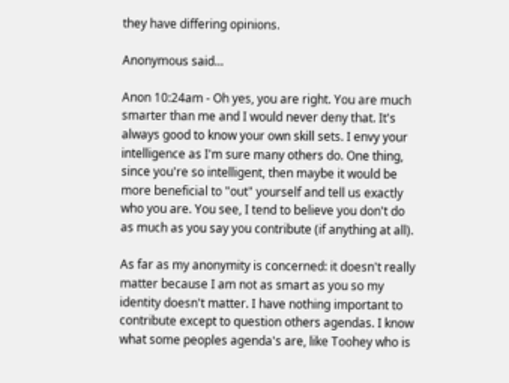they have differing opinions.

Anonymous said...

Anon 10:24am - Oh yes, you are right. You are much smarter than me and I would never deny that. It's always good to know your own skill sets. I envy your intelligence as I'm sure many others do. One thing, since you're so intelligent, then maybe it would be more beneficial to "out" yourself and tell us exactly who you are. You see, I tend to believe you don't do as much as you say you contribute (if anything at all).

As far as my anonymity is concerned: it doesn't really matter because I am not as smart as you so my identity doesn't matter. I have nothing important to contribute except to question others agendas. I know what some peoples agenda's are, like Toohey who is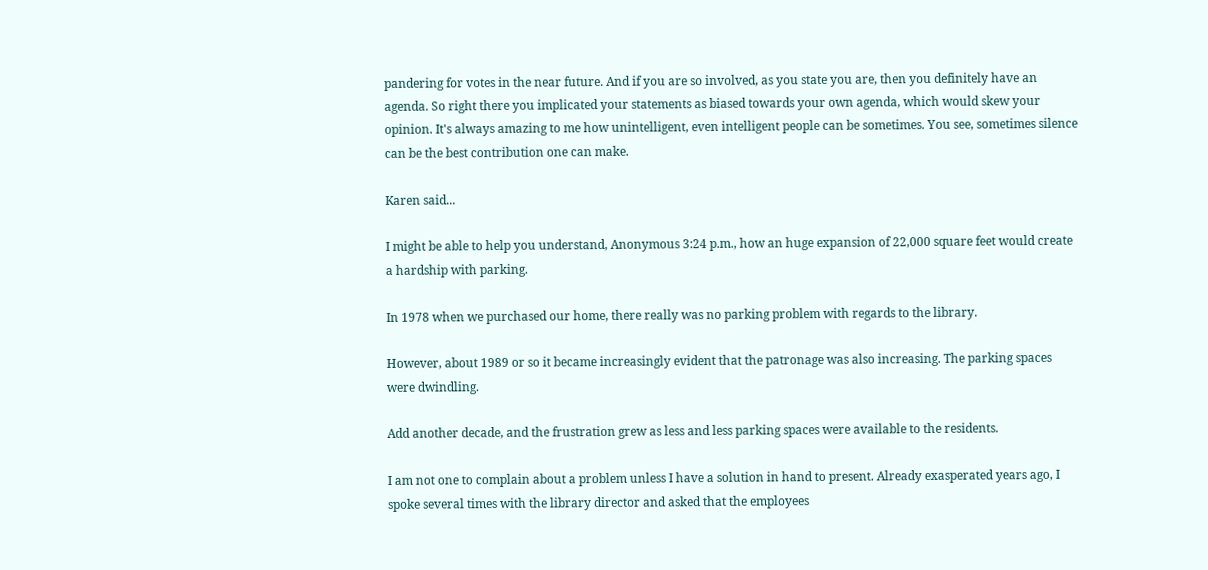pandering for votes in the near future. And if you are so involved, as you state you are, then you definitely have an agenda. So right there you implicated your statements as biased towards your own agenda, which would skew your opinion. It's always amazing to me how unintelligent, even intelligent people can be sometimes. You see, sometimes silence can be the best contribution one can make.

Karen said...

I might be able to help you understand, Anonymous 3:24 p.m., how an huge expansion of 22,000 square feet would create a hardship with parking.

In 1978 when we purchased our home, there really was no parking problem with regards to the library.

However, about 1989 or so it became increasingly evident that the patronage was also increasing. The parking spaces were dwindling.

Add another decade, and the frustration grew as less and less parking spaces were available to the residents.

I am not one to complain about a problem unless I have a solution in hand to present. Already exasperated years ago, I spoke several times with the library director and asked that the employees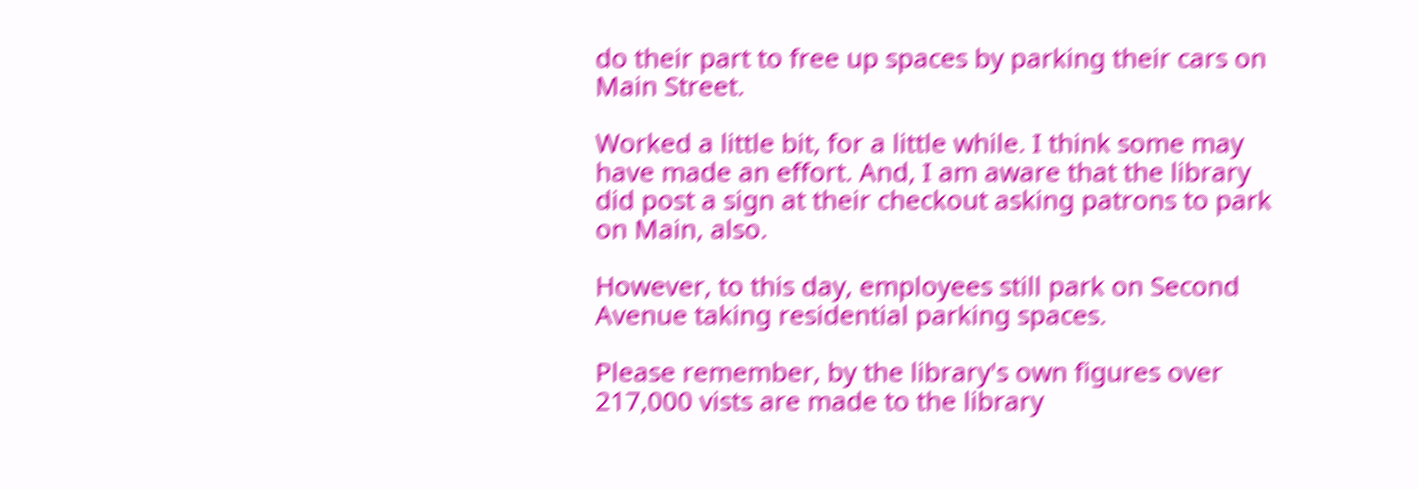do their part to free up spaces by parking their cars on Main Street.

Worked a little bit, for a little while. I think some may have made an effort. And, I am aware that the library did post a sign at their checkout asking patrons to park on Main, also.

However, to this day, employees still park on Second Avenue taking residential parking spaces.

Please remember, by the library's own figures over 217,000 vists are made to the library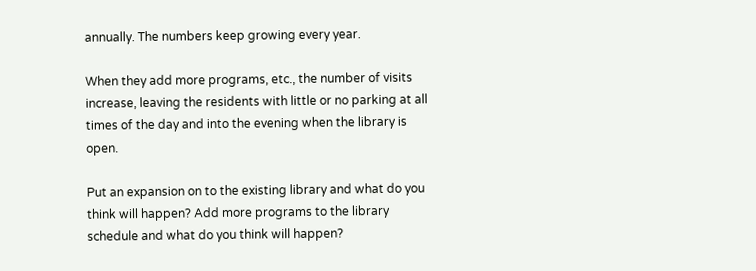annually. The numbers keep growing every year.

When they add more programs, etc., the number of visits increase, leaving the residents with little or no parking at all times of the day and into the evening when the library is open.

Put an expansion on to the existing library and what do you think will happen? Add more programs to the library schedule and what do you think will happen?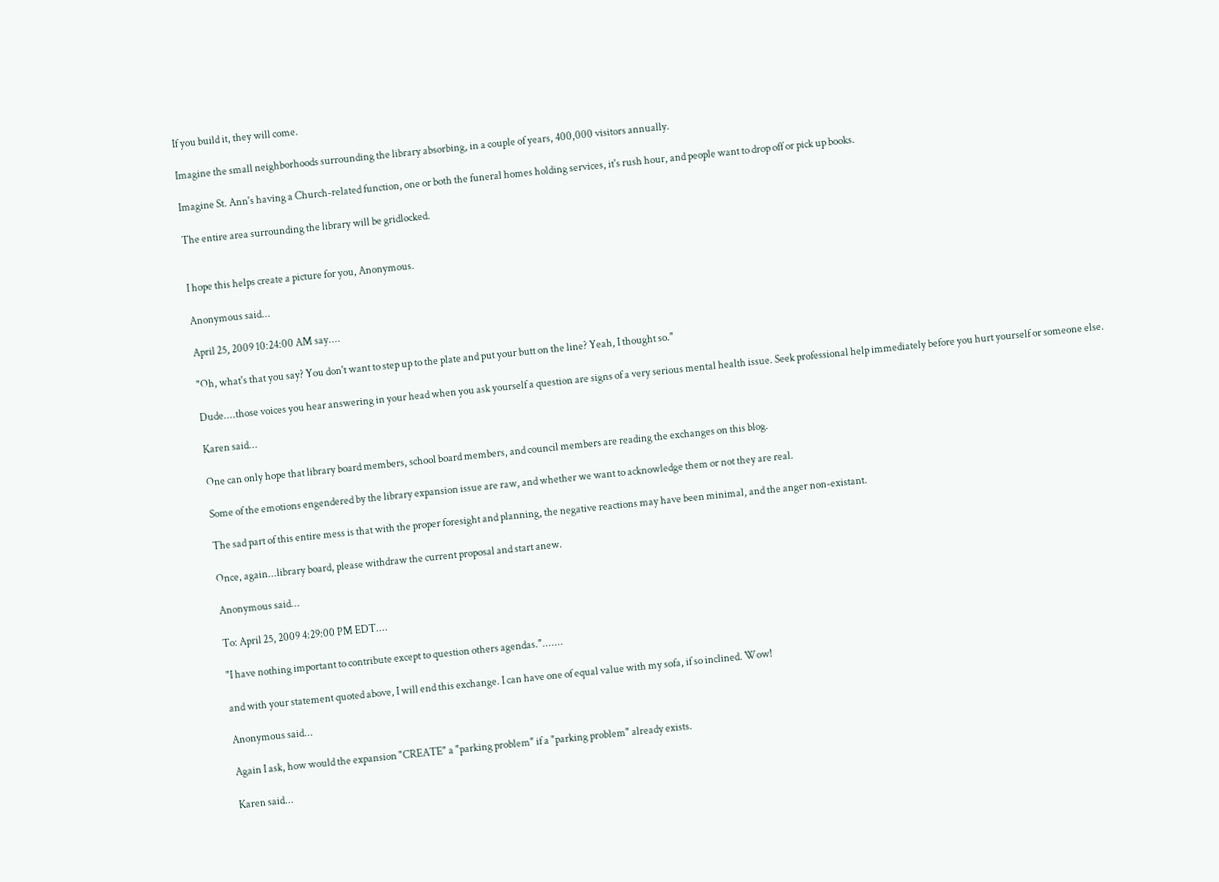If you build it, they will come.

Imagine the small neighborhoods surrounding the library absorbing, in a couple of years, 400,000 visitors annually.

Imagine St. Ann's having a Church-related function, one or both the funeral homes holding services, it's rush hour, and people want to drop off or pick up books.

The entire area surrounding the library will be gridlocked.


I hope this helps create a picture for you, Anonymous.

Anonymous said...

April 25, 2009 10:24:00 AM say....

"Oh, what's that you say? You don't want to step up to the plate and put your butt on the line? Yeah, I thought so."

Dude....those voices you hear answering in your head when you ask yourself a question are signs of a very serious mental health issue. Seek professional help immediately before you hurt yourself or someone else.

Karen said...

One can only hope that library board members, school board members, and council members are reading the exchanges on this blog.

Some of the emotions engendered by the library expansion issue are raw, and whether we want to acknowledge them or not they are real.

The sad part of this entire mess is that with the proper foresight and planning, the negative reactions may have been minimal, and the anger non-existant.

Once, again...library board, please withdraw the current proposal and start anew.

Anonymous said...

To: April 25, 2009 4:29:00 PM EDT....

"I have nothing important to contribute except to question others agendas.".......

and with your statement quoted above, I will end this exchange. I can have one of equal value with my sofa, if so inclined. Wow!

Anonymous said...

Again I ask, how would the expansion "CREATE" a "parking problem" if a "parking problem" already exists.

Karen said...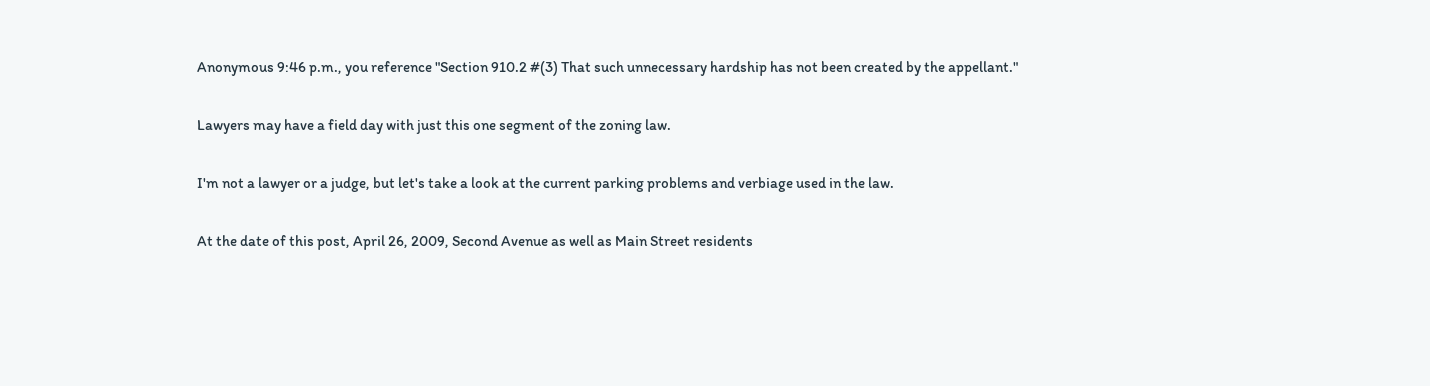Anonymous 9:46 p.m., you reference "Section 910.2 #(3) That such unnecessary hardship has not been created by the appellant."

Lawyers may have a field day with just this one segment of the zoning law.

I'm not a lawyer or a judge, but let's take a look at the current parking problems and verbiage used in the law.

At the date of this post, April 26, 2009, Second Avenue as well as Main Street residents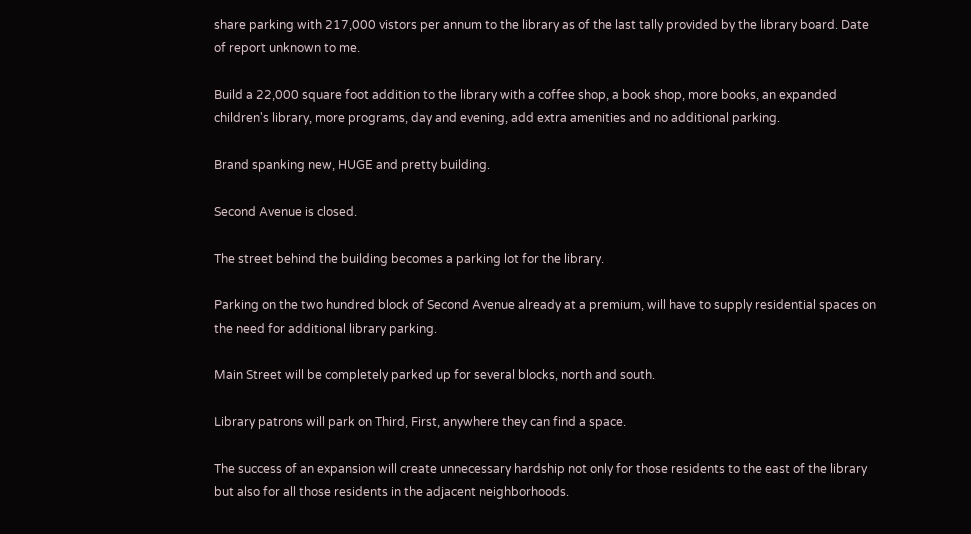share parking with 217,000 vistors per annum to the library as of the last tally provided by the library board. Date of report unknown to me.

Build a 22,000 square foot addition to the library with a coffee shop, a book shop, more books, an expanded children's library, more programs, day and evening, add extra amenities and no additional parking.

Brand spanking new, HUGE and pretty building.

Second Avenue is closed.

The street behind the building becomes a parking lot for the library.

Parking on the two hundred block of Second Avenue already at a premium, will have to supply residential spaces on the need for additional library parking.

Main Street will be completely parked up for several blocks, north and south.

Library patrons will park on Third, First, anywhere they can find a space.

The success of an expansion will create unnecessary hardship not only for those residents to the east of the library but also for all those residents in the adjacent neighborhoods.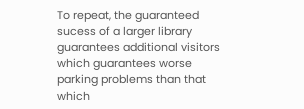To repeat, the guaranteed sucess of a larger library guarantees additional visitors which guarantees worse parking problems than that which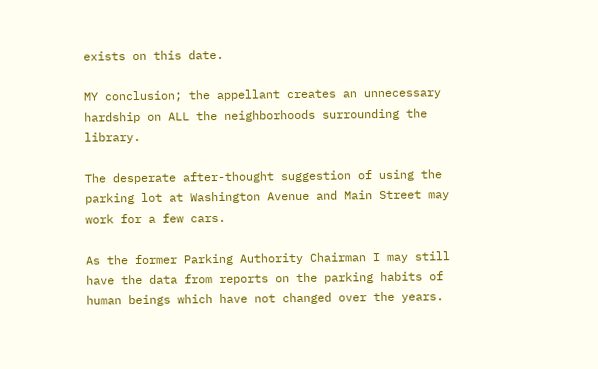exists on this date.

MY conclusion; the appellant creates an unnecessary hardship on ALL the neighborhoods surrounding the library.

The desperate after-thought suggestion of using the parking lot at Washington Avenue and Main Street may work for a few cars.

As the former Parking Authority Chairman I may still have the data from reports on the parking habits of human beings which have not changed over the years.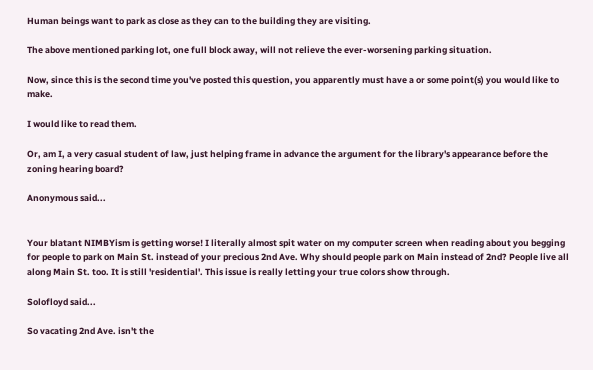Human beings want to park as close as they can to the building they are visiting.

The above mentioned parking lot, one full block away, will not relieve the ever-worsening parking situation.

Now, since this is the second time you've posted this question, you apparently must have a or some point(s) you would like to make.

I would like to read them.

Or, am I, a very casual student of law, just helping frame in advance the argument for the library's appearance before the zoning hearing board?

Anonymous said...


Your blatant NIMBYism is getting worse! I literally almost spit water on my computer screen when reading about you begging for people to park on Main St. instead of your precious 2nd Ave. Why should people park on Main instead of 2nd? People live all along Main St. too. It is still 'residential'. This issue is really letting your true colors show through.

Solofloyd said...

So vacating 2nd Ave. isn't the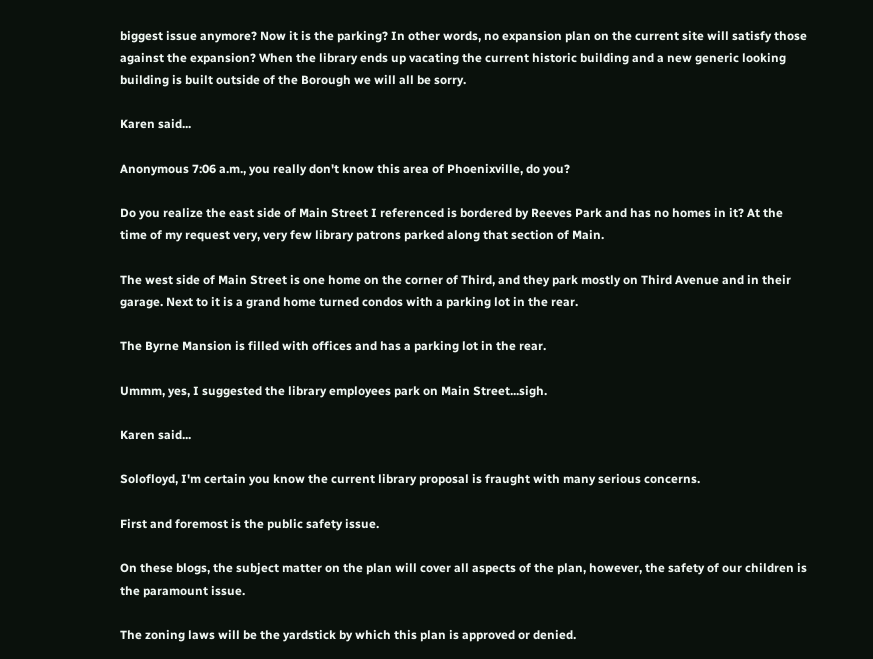biggest issue anymore? Now it is the parking? In other words, no expansion plan on the current site will satisfy those against the expansion? When the library ends up vacating the current historic building and a new generic looking building is built outside of the Borough we will all be sorry.

Karen said...

Anonymous 7:06 a.m., you really don't know this area of Phoenixville, do you?

Do you realize the east side of Main Street I referenced is bordered by Reeves Park and has no homes in it? At the time of my request very, very few library patrons parked along that section of Main.

The west side of Main Street is one home on the corner of Third, and they park mostly on Third Avenue and in their garage. Next to it is a grand home turned condos with a parking lot in the rear.

The Byrne Mansion is filled with offices and has a parking lot in the rear.

Ummm, yes, I suggested the library employees park on Main Street...sigh.

Karen said...

Solofloyd, I'm certain you know the current library proposal is fraught with many serious concerns.

First and foremost is the public safety issue.

On these blogs, the subject matter on the plan will cover all aspects of the plan, however, the safety of our children is the paramount issue.

The zoning laws will be the yardstick by which this plan is approved or denied.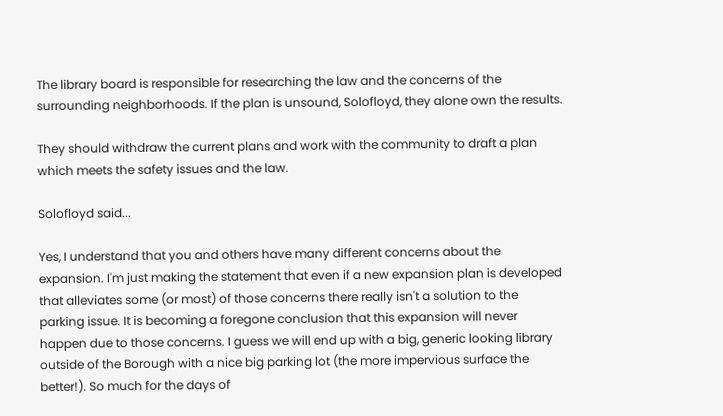The library board is responsible for researching the law and the concerns of the surrounding neighborhoods. If the plan is unsound, Solofloyd, they alone own the results.

They should withdraw the current plans and work with the community to draft a plan which meets the safety issues and the law.

Solofloyd said...

Yes, I understand that you and others have many different concerns about the expansion. I'm just making the statement that even if a new expansion plan is developed that alleviates some (or most) of those concerns there really isn't a solution to the parking issue. It is becoming a foregone conclusion that this expansion will never happen due to those concerns. I guess we will end up with a big, generic looking library outside of the Borough with a nice big parking lot (the more impervious surface the better!). So much for the days of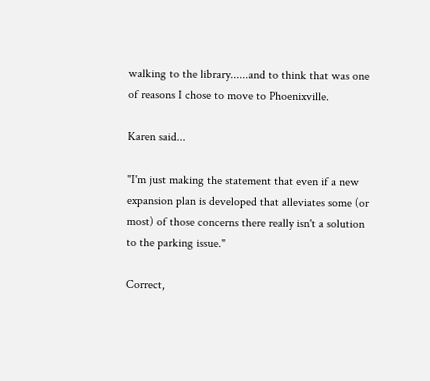walking to the library......and to think that was one of reasons I chose to move to Phoenixville.

Karen said...

"I'm just making the statement that even if a new expansion plan is developed that alleviates some (or most) of those concerns there really isn't a solution to the parking issue."

Correct,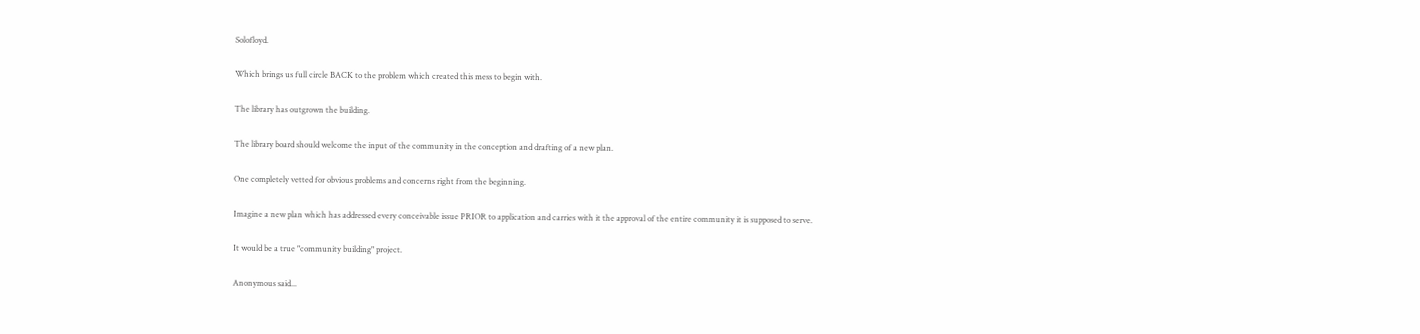Solofloyd.

Which brings us full circle BACK to the problem which created this mess to begin with.

The library has outgrown the building.

The library board should welcome the input of the community in the conception and drafting of a new plan.

One completely vetted for obvious problems and concerns right from the beginning.

Imagine a new plan which has addressed every conceivable issue PRIOR to application and carries with it the approval of the entire community it is supposed to serve.

It would be a true "community building" project.

Anonymous said...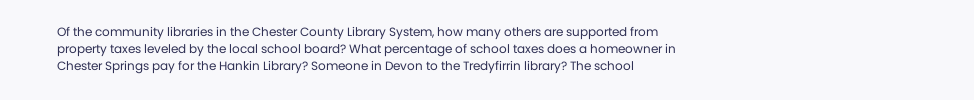Of the community libraries in the Chester County Library System, how many others are supported from property taxes leveled by the local school board? What percentage of school taxes does a homeowner in Chester Springs pay for the Hankin Library? Someone in Devon to the Tredyfirrin library? The school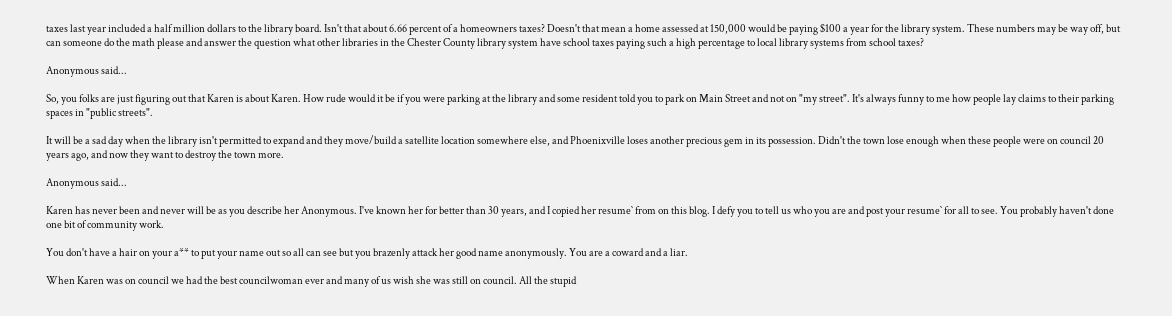taxes last year included a half million dollars to the library board. Isn't that about 6.66 percent of a homeowners taxes? Doesn't that mean a home assessed at 150,000 would be paying $100 a year for the library system. These numbers may be way off, but can someone do the math please and answer the question what other libraries in the Chester County library system have school taxes paying such a high percentage to local library systems from school taxes?

Anonymous said...

So, you folks are just figuring out that Karen is about Karen. How rude would it be if you were parking at the library and some resident told you to park on Main Street and not on "my street". It's always funny to me how people lay claims to their parking spaces in "public streets".

It will be a sad day when the library isn't permitted to expand and they move/build a satellite location somewhere else, and Phoenixville loses another precious gem in its possession. Didn't the town lose enough when these people were on council 20 years ago, and now they want to destroy the town more.

Anonymous said...

Karen has never been and never will be as you describe her Anonymous. I've known her for better than 30 years, and I copied her resume` from on this blog. I defy you to tell us who you are and post your resume` for all to see. You probably haven't done one bit of community work.

You don't have a hair on your a** to put your name out so all can see but you brazenly attack her good name anonymously. You are a coward and a liar.

When Karen was on council we had the best councilwoman ever and many of us wish she was still on council. All the stupid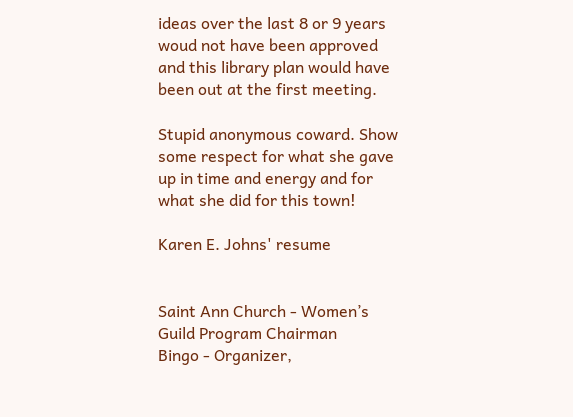ideas over the last 8 or 9 years woud not have been approved and this library plan would have been out at the first meeting.

Stupid anonymous coward. Show some respect for what she gave up in time and energy and for what she did for this town!

Karen E. Johns' resume


Saint Ann Church - Women’s Guild Program Chairman
Bingo - Organizer,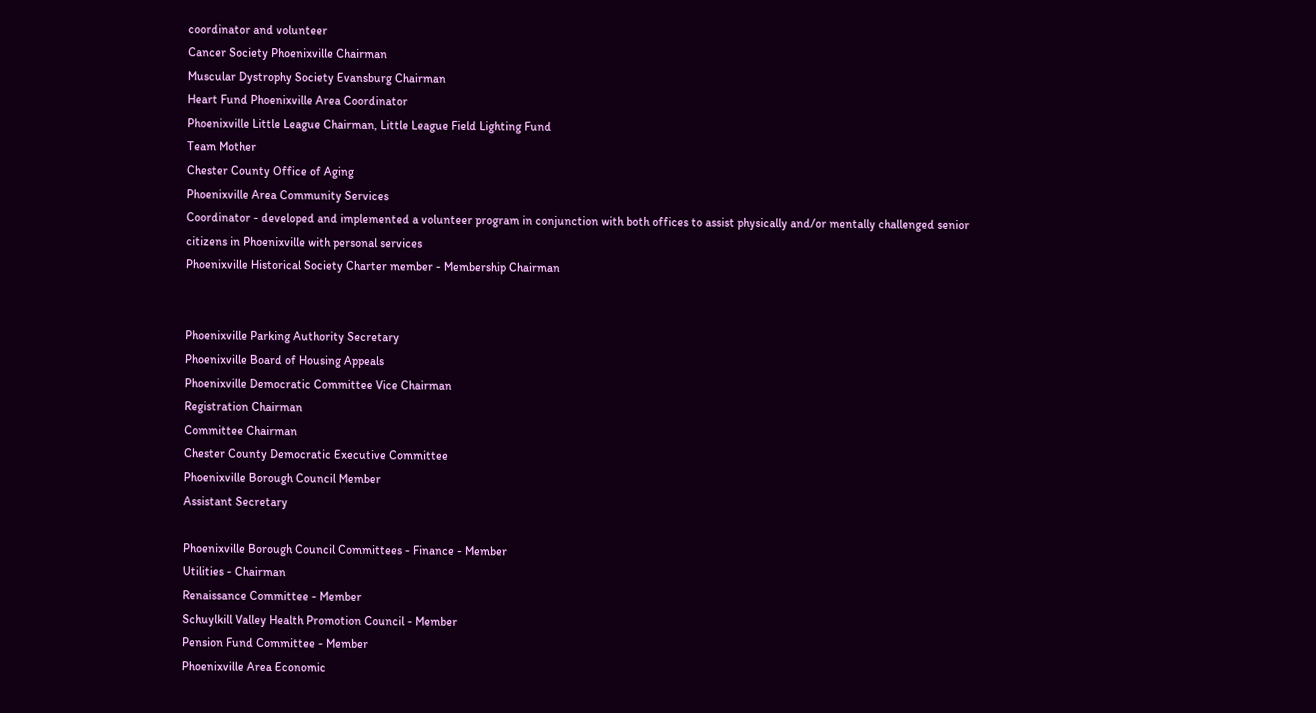coordinator and volunteer
Cancer Society Phoenixville Chairman
Muscular Dystrophy Society Evansburg Chairman
Heart Fund Phoenixville Area Coordinator
Phoenixville Little League Chairman, Little League Field Lighting Fund
Team Mother
Chester County Office of Aging
Phoenixville Area Community Services
Coordinator - developed and implemented a volunteer program in conjunction with both offices to assist physically and/or mentally challenged senior citizens in Phoenixville with personal services
Phoenixville Historical Society Charter member - Membership Chairman


Phoenixville Parking Authority Secretary
Phoenixville Board of Housing Appeals
Phoenixville Democratic Committee Vice Chairman
Registration Chairman
Committee Chairman
Chester County Democratic Executive Committee
Phoenixville Borough Council Member
Assistant Secretary

Phoenixville Borough Council Committees - Finance - Member
Utilities - Chairman
Renaissance Committee - Member
Schuylkill Valley Health Promotion Council - Member
Pension Fund Committee - Member
Phoenixville Area Economic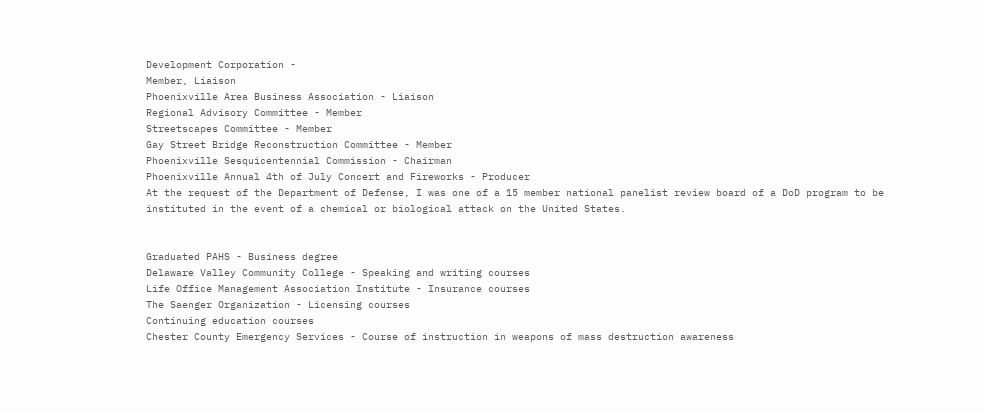Development Corporation -
Member, Liaison
Phoenixville Area Business Association - Liaison
Regional Advisory Committee - Member
Streetscapes Committee - Member
Gay Street Bridge Reconstruction Committee - Member
Phoenixville Sesquicentennial Commission - Chairman
Phoenixville Annual 4th of July Concert and Fireworks - Producer
At the request of the Department of Defense, I was one of a 15 member national panelist review board of a DoD program to be instituted in the event of a chemical or biological attack on the United States.


Graduated PAHS - Business degree
Delaware Valley Community College - Speaking and writing courses
Life Office Management Association Institute - Insurance courses
The Saenger Organization - Licensing courses
Continuing education courses
Chester County Emergency Services - Course of instruction in weapons of mass destruction awareness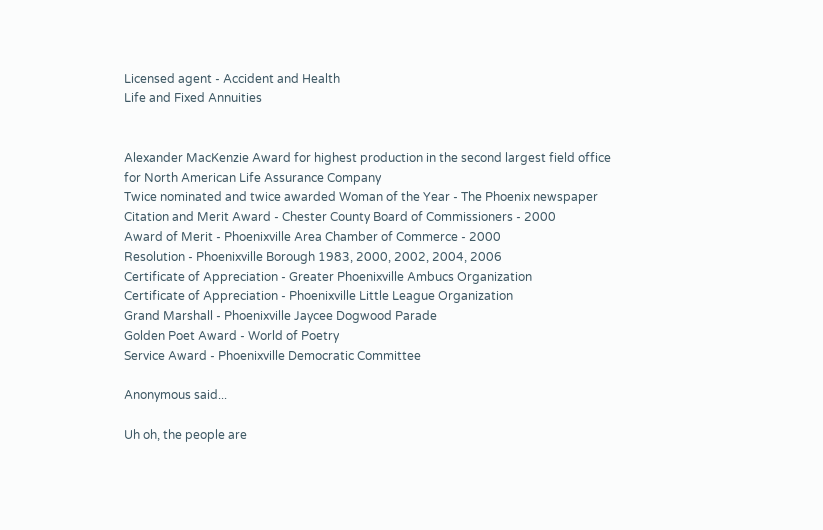Licensed agent - Accident and Health
Life and Fixed Annuities


Alexander MacKenzie Award for highest production in the second largest field office for North American Life Assurance Company
Twice nominated and twice awarded Woman of the Year - The Phoenix newspaper
Citation and Merit Award - Chester County Board of Commissioners - 2000
Award of Merit - Phoenixville Area Chamber of Commerce - 2000
Resolution - Phoenixville Borough 1983, 2000, 2002, 2004, 2006
Certificate of Appreciation - Greater Phoenixville Ambucs Organization
Certificate of Appreciation - Phoenixville Little League Organization
Grand Marshall - Phoenixville Jaycee Dogwood Parade
Golden Poet Award - World of Poetry
Service Award - Phoenixville Democratic Committee

Anonymous said...

Uh oh, the people are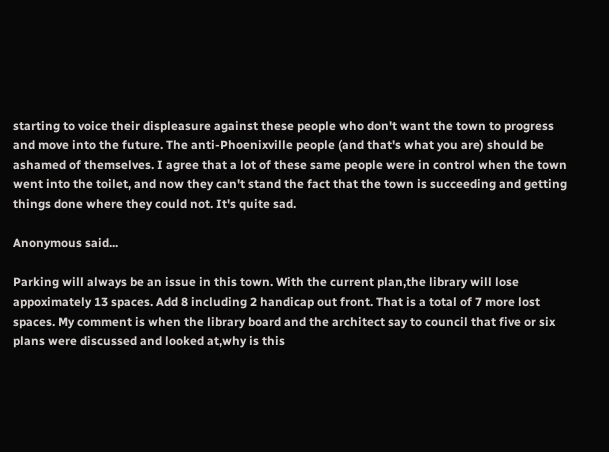starting to voice their displeasure against these people who don't want the town to progress and move into the future. The anti-Phoenixville people (and that's what you are) should be ashamed of themselves. I agree that a lot of these same people were in control when the town went into the toilet, and now they can't stand the fact that the town is succeeding and getting things done where they could not. It's quite sad.

Anonymous said...

Parking will always be an issue in this town. With the current plan,the library will lose appoximately 13 spaces. Add 8 including 2 handicap out front. That is a total of 7 more lost spaces. My comment is when the library board and the architect say to council that five or six plans were discussed and looked at,why is this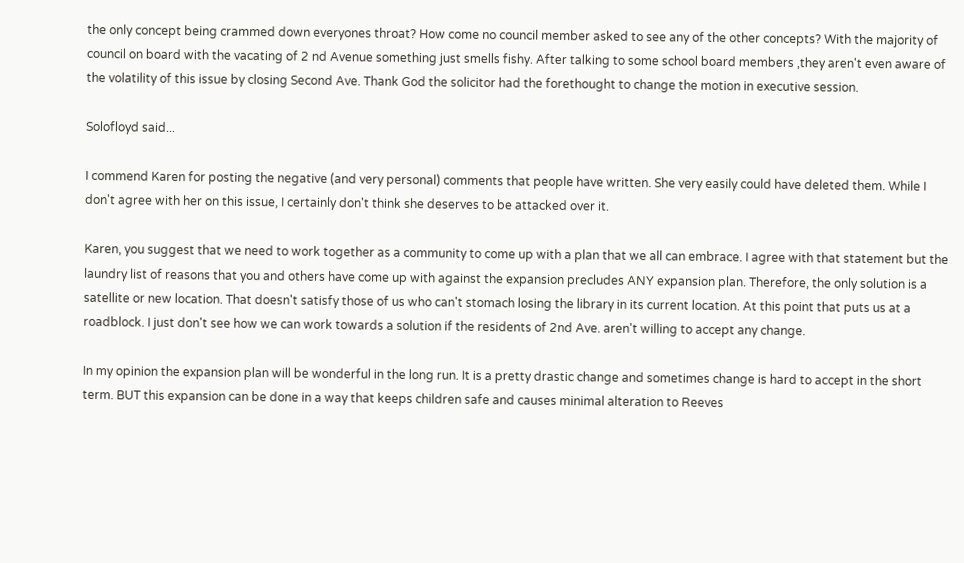the only concept being crammed down everyones throat? How come no council member asked to see any of the other concepts? With the majority of council on board with the vacating of 2 nd Avenue something just smells fishy. After talking to some school board members ,they aren't even aware of the volatility of this issue by closing Second Ave. Thank God the solicitor had the forethought to change the motion in executive session.

Solofloyd said...

I commend Karen for posting the negative (and very personal) comments that people have written. She very easily could have deleted them. While I don't agree with her on this issue, I certainly don't think she deserves to be attacked over it.

Karen, you suggest that we need to work together as a community to come up with a plan that we all can embrace. I agree with that statement but the laundry list of reasons that you and others have come up with against the expansion precludes ANY expansion plan. Therefore, the only solution is a satellite or new location. That doesn't satisfy those of us who can't stomach losing the library in its current location. At this point that puts us at a roadblock. I just don't see how we can work towards a solution if the residents of 2nd Ave. aren't willing to accept any change.

In my opinion the expansion plan will be wonderful in the long run. It is a pretty drastic change and sometimes change is hard to accept in the short term. BUT this expansion can be done in a way that keeps children safe and causes minimal alteration to Reeves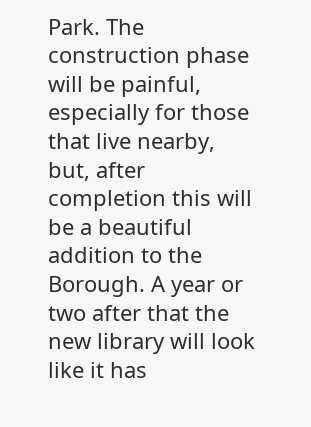Park. The construction phase will be painful, especially for those that live nearby, but, after completion this will be a beautiful addition to the Borough. A year or two after that the new library will look like it has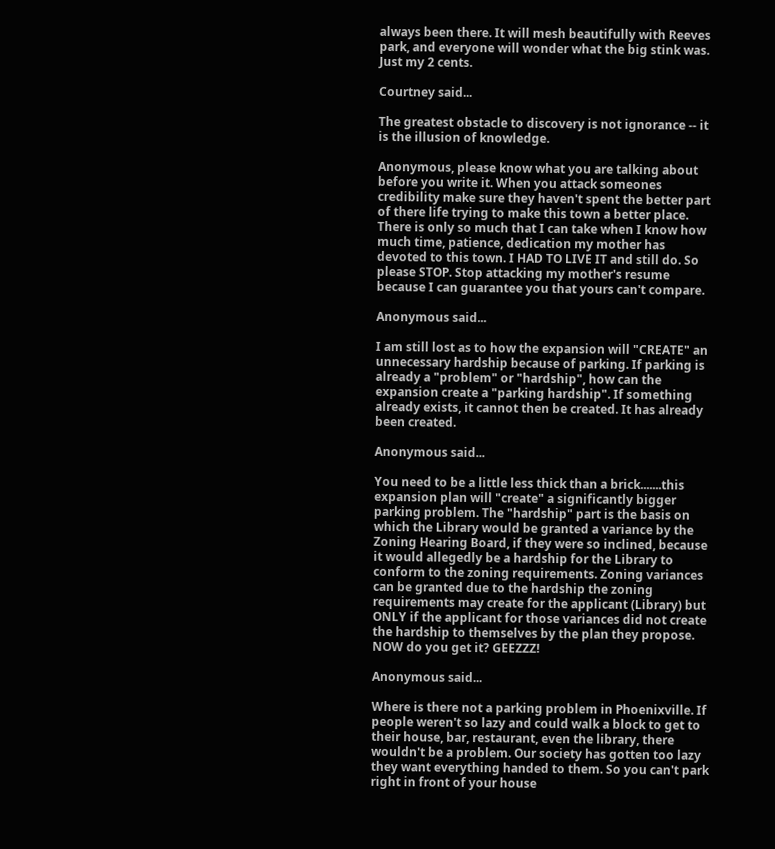always been there. It will mesh beautifully with Reeves park, and everyone will wonder what the big stink was. Just my 2 cents.

Courtney said...

The greatest obstacle to discovery is not ignorance -- it is the illusion of knowledge.

Anonymous, please know what you are talking about before you write it. When you attack someones credibility make sure they haven't spent the better part of there life trying to make this town a better place. There is only so much that I can take when I know how much time, patience, dedication my mother has devoted to this town. I HAD TO LIVE IT and still do. So please STOP. Stop attacking my mother's resume because I can guarantee you that yours can't compare.

Anonymous said...

I am still lost as to how the expansion will "CREATE" an unnecessary hardship because of parking. If parking is already a "problem" or "hardship", how can the expansion create a "parking hardship". If something already exists, it cannot then be created. It has already been created.

Anonymous said...

You need to be a little less thick than a brick.......this expansion plan will "create" a significantly bigger parking problem. The "hardship" part is the basis on which the Library would be granted a variance by the Zoning Hearing Board, if they were so inclined, because it would allegedly be a hardship for the Library to conform to the zoning requirements. Zoning variances can be granted due to the hardship the zoning requirements may create for the applicant (Library) but ONLY if the applicant for those variances did not create the hardship to themselves by the plan they propose. NOW do you get it? GEEZZZ!

Anonymous said...

Where is there not a parking problem in Phoenixville. If people weren't so lazy and could walk a block to get to their house, bar, restaurant, even the library, there wouldn't be a problem. Our society has gotten too lazy they want everything handed to them. So you can't park right in front of your house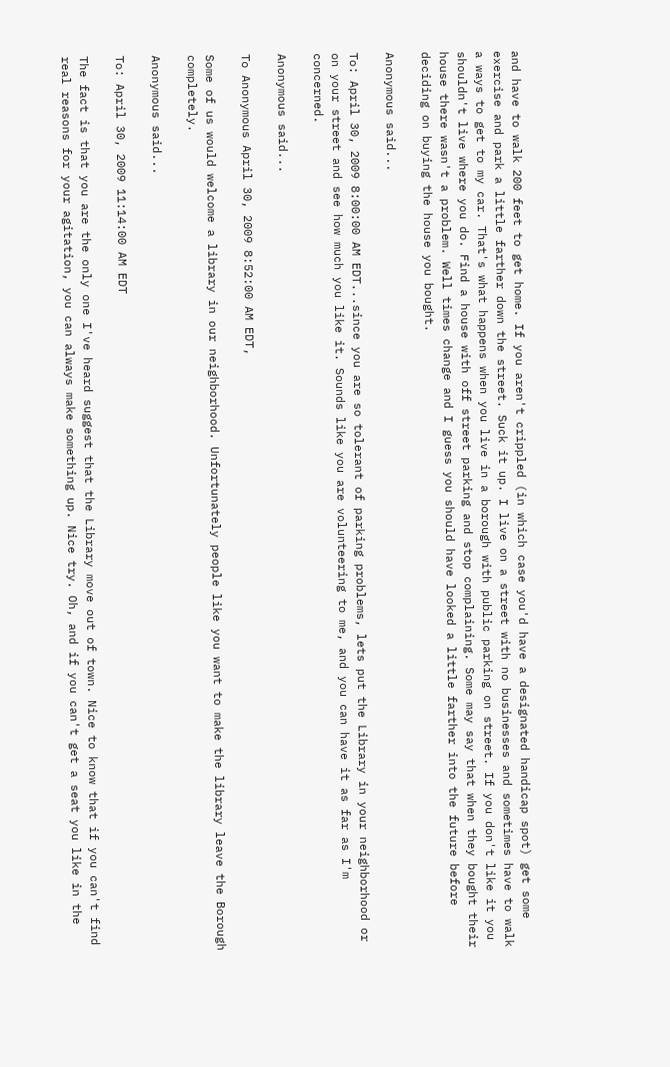and have to walk 200 feet to get home. If you aren't crippled (in which case you'd have a designated handicap spot) get some exercise and park a little farther down the street. Suck it up. I live on a street with no businesses and sometimes have to walk a ways to get to my car. That's what happens when you live in a borough with public parking on street. If you don't like it you shouldn't live where you do. Find a house with off street parking and stop complaining. Some may say that when they bought their house there wasn't a problem. Well times change and I guess you should have looked a little farther into the future before deciding on buying the house you bought.

Anonymous said...

To: April 30, 2009 8:00:00 AM EDT...since you are so tolerant of parking problems, lets put the Library in your neighborhood or on your street and see how much you like it. Sounds like you are volunteering to me, and you can have it as far as I'm concerned.

Anonymous said...

To Anonymous April 30, 2009 8:52:00 AM EDT,

Some of us would welcome a library in our neighborhood. Unfortunately people like you want to make the library leave the Borough completely.

Anonymous said...

To: April 30, 2009 11:14:00 AM EDT

The fact is that you are the only one I've heard suggest that the Library move out of town. Nice to know that if you can't find real reasons for your agitation, you can always make something up. Nice try. Oh, and if you can't get a seat you like in the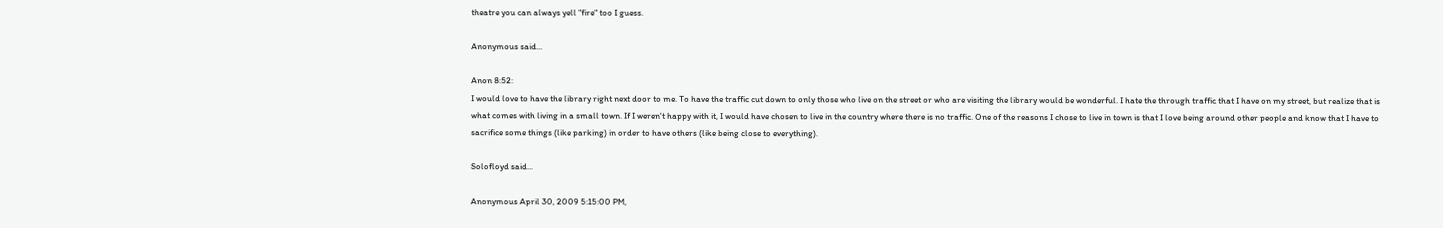theatre you can always yell "fire" too I guess.

Anonymous said...

Anon 8:52:
I would love to have the library right next door to me. To have the traffic cut down to only those who live on the street or who are visiting the library would be wonderful. I hate the through traffic that I have on my street, but realize that is what comes with living in a small town. If I weren't happy with it, I would have chosen to live in the country where there is no traffic. One of the reasons I chose to live in town is that I love being around other people and know that I have to sacrifice some things (like parking) in order to have others (like being close to everything).

Solofloyd said...

Anonymous April 30, 2009 5:15:00 PM,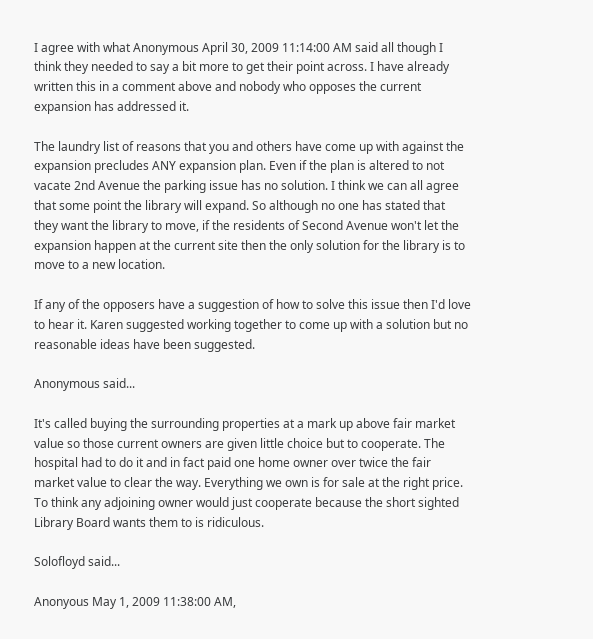I agree with what Anonymous April 30, 2009 11:14:00 AM said all though I think they needed to say a bit more to get their point across. I have already written this in a comment above and nobody who opposes the current expansion has addressed it.

The laundry list of reasons that you and others have come up with against the expansion precludes ANY expansion plan. Even if the plan is altered to not vacate 2nd Avenue the parking issue has no solution. I think we can all agree that some point the library will expand. So although no one has stated that they want the library to move, if the residents of Second Avenue won't let the expansion happen at the current site then the only solution for the library is to move to a new location.

If any of the opposers have a suggestion of how to solve this issue then I'd love to hear it. Karen suggested working together to come up with a solution but no reasonable ideas have been suggested.

Anonymous said...

It's called buying the surrounding properties at a mark up above fair market value so those current owners are given little choice but to cooperate. The hospital had to do it and in fact paid one home owner over twice the fair market value to clear the way. Everything we own is for sale at the right price. To think any adjoining owner would just cooperate because the short sighted Library Board wants them to is ridiculous.

Solofloyd said...

Anonyous May 1, 2009 11:38:00 AM,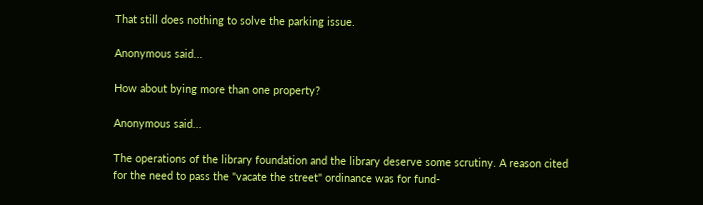That still does nothing to solve the parking issue.

Anonymous said...

How about bying more than one property?

Anonymous said...

The operations of the library foundation and the library deserve some scrutiny. A reason cited for the need to pass the "vacate the street" ordinance was for fund-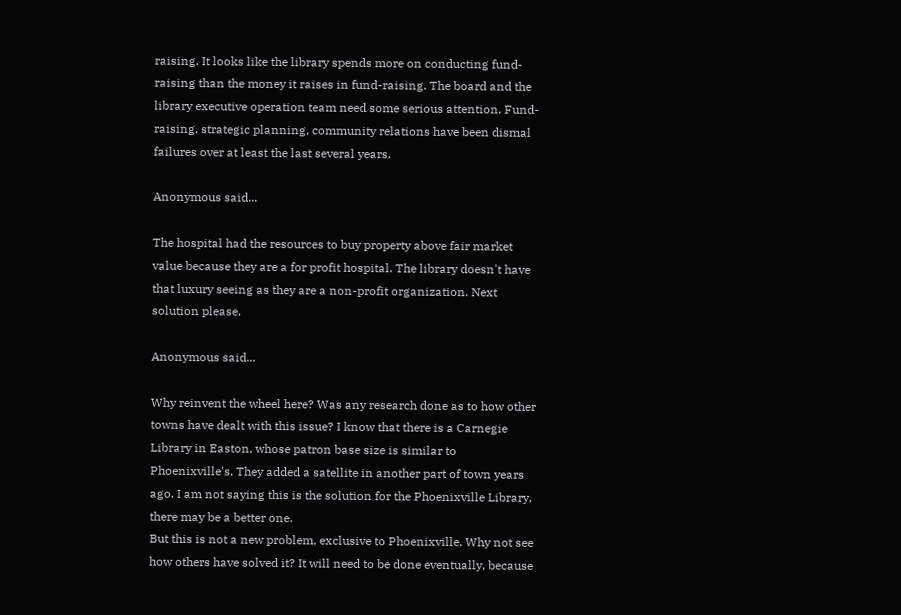raising. It looks like the library spends more on conducting fund-raising than the money it raises in fund-raising. The board and the library executive operation team need some serious attention. Fund-raising, strategic planning, community relations have been dismal failures over at least the last several years.

Anonymous said...

The hospital had the resources to buy property above fair market value because they are a for profit hospital. The library doesn't have that luxury seeing as they are a non-profit organization. Next solution please.

Anonymous said...

Why reinvent the wheel here? Was any research done as to how other towns have dealt with this issue? I know that there is a Carnegie Library in Easton, whose patron base size is similar to Phoenixville's. They added a satellite in another part of town years ago. I am not saying this is the solution for the Phoenixville Library, there may be a better one.
But this is not a new problem, exclusive to Phoenixville. Why not see how others have solved it? It will need to be done eventually, because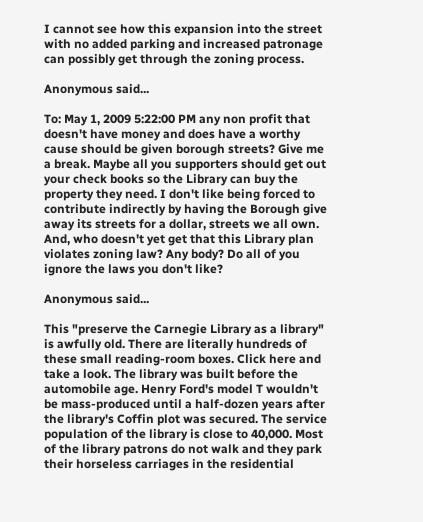I cannot see how this expansion into the street with no added parking and increased patronage can possibly get through the zoning process.

Anonymous said...

To: May 1, 2009 5:22:00 PM any non profit that doesn't have money and does have a worthy cause should be given borough streets? Give me a break. Maybe all you supporters should get out your check books so the Library can buy the property they need. I don't like being forced to contribute indirectly by having the Borough give away its streets for a dollar, streets we all own.
And, who doesn't yet get that this Library plan violates zoning law? Any body? Do all of you ignore the laws you don't like?

Anonymous said...

This "preserve the Carnegie Library as a library" is awfully old. There are literally hundreds of these small reading-room boxes. Click here and take a look. The library was built before the automobile age. Henry Ford's model T wouldn't be mass-produced until a half-dozen years after the library's Coffin plot was secured. The service population of the library is close to 40,000. Most of the library patrons do not walk and they park their horseless carriages in the residential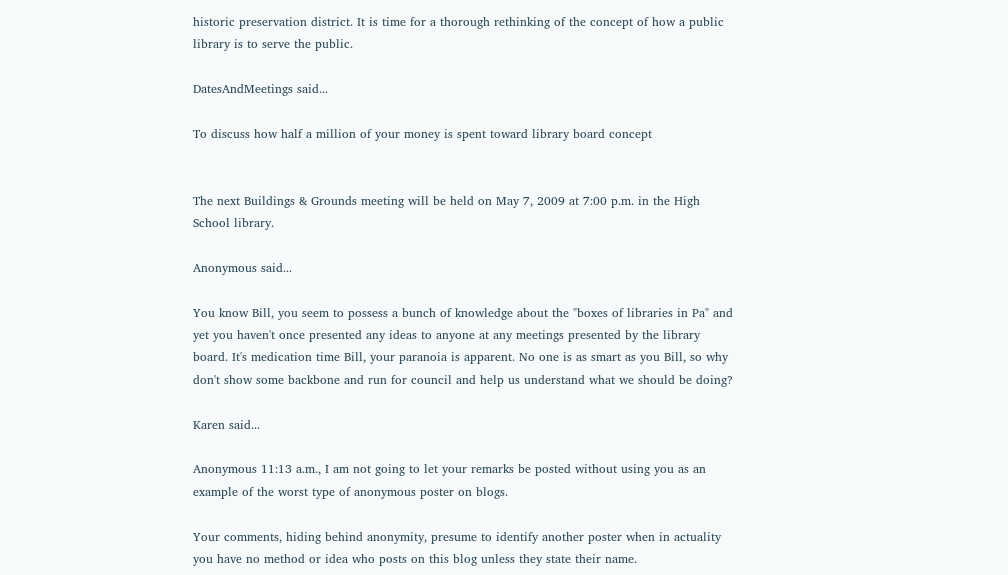historic preservation district. It is time for a thorough rethinking of the concept of how a public library is to serve the public.

DatesAndMeetings said...

To discuss how half a million of your money is spent toward library board concept


The next Buildings & Grounds meeting will be held on May 7, 2009 at 7:00 p.m. in the High School library.

Anonymous said...

You know Bill, you seem to possess a bunch of knowledge about the "boxes of libraries in Pa" and yet you haven't once presented any ideas to anyone at any meetings presented by the library board. It's medication time Bill, your paranoia is apparent. No one is as smart as you Bill, so why don't show some backbone and run for council and help us understand what we should be doing?

Karen said...

Anonymous 11:13 a.m., I am not going to let your remarks be posted without using you as an example of the worst type of anonymous poster on blogs.

Your comments, hiding behind anonymity, presume to identify another poster when in actuality you have no method or idea who posts on this blog unless they state their name.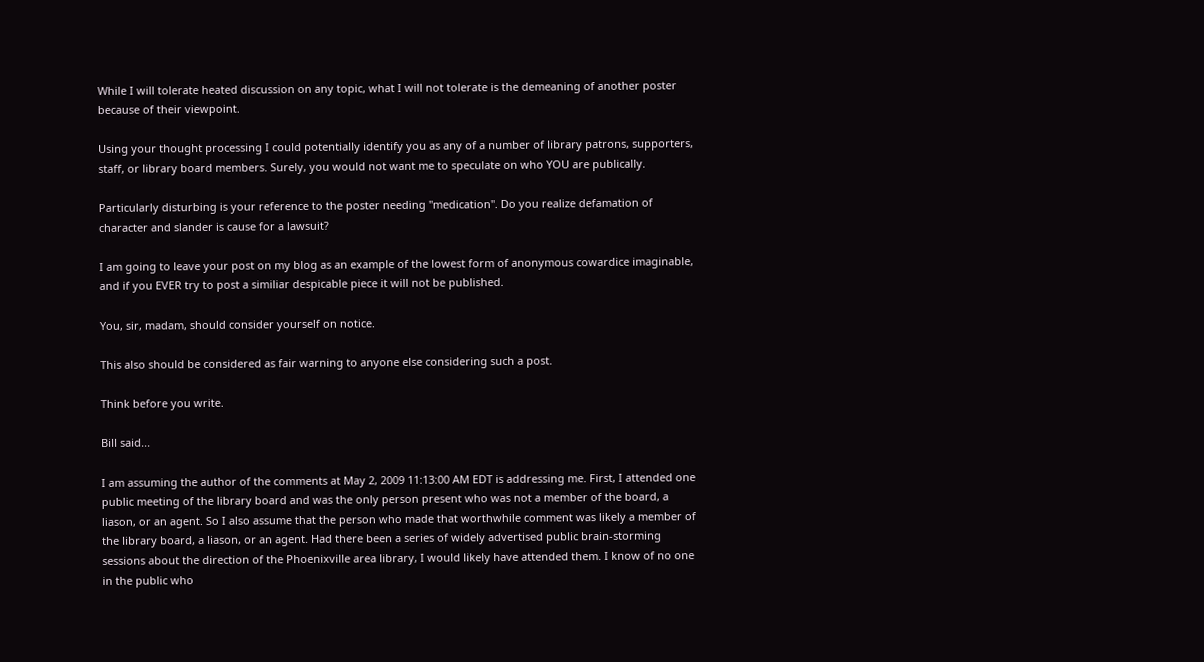While I will tolerate heated discussion on any topic, what I will not tolerate is the demeaning of another poster because of their viewpoint.

Using your thought processing I could potentially identify you as any of a number of library patrons, supporters, staff, or library board members. Surely, you would not want me to speculate on who YOU are publically.

Particularly disturbing is your reference to the poster needing "medication". Do you realize defamation of character and slander is cause for a lawsuit?

I am going to leave your post on my blog as an example of the lowest form of anonymous cowardice imaginable, and if you EVER try to post a similiar despicable piece it will not be published.

You, sir, madam, should consider yourself on notice.

This also should be considered as fair warning to anyone else considering such a post.

Think before you write.

Bill said...

I am assuming the author of the comments at May 2, 2009 11:13:00 AM EDT is addressing me. First, I attended one public meeting of the library board and was the only person present who was not a member of the board, a liason, or an agent. So I also assume that the person who made that worthwhile comment was likely a member of the library board, a liason, or an agent. Had there been a series of widely advertised public brain-storming sessions about the direction of the Phoenixville area library, I would likely have attended them. I know of no one in the public who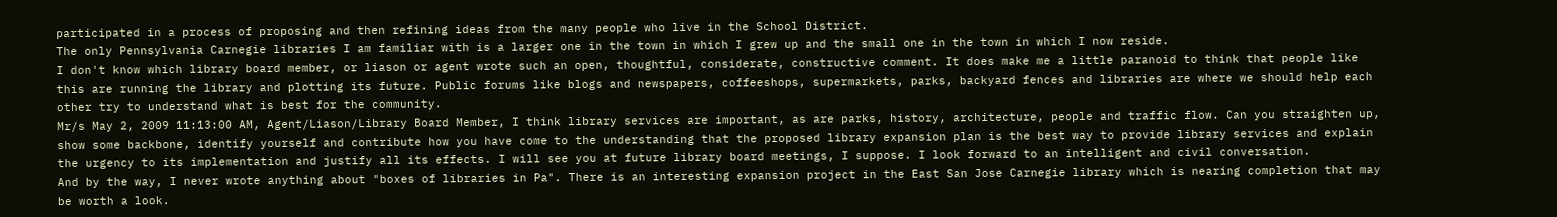participated in a process of proposing and then refining ideas from the many people who live in the School District.
The only Pennsylvania Carnegie libraries I am familiar with is a larger one in the town in which I grew up and the small one in the town in which I now reside.
I don't know which library board member, or liason or agent wrote such an open, thoughtful, considerate, constructive comment. It does make me a little paranoid to think that people like this are running the library and plotting its future. Public forums like blogs and newspapers, coffeeshops, supermarkets, parks, backyard fences and libraries are where we should help each other try to understand what is best for the community.
Mr/s May 2, 2009 11:13:00 AM, Agent/Liason/Library Board Member, I think library services are important, as are parks, history, architecture, people and traffic flow. Can you straighten up, show some backbone, identify yourself and contribute how you have come to the understanding that the proposed library expansion plan is the best way to provide library services and explain the urgency to its implementation and justify all its effects. I will see you at future library board meetings, I suppose. I look forward to an intelligent and civil conversation.
And by the way, I never wrote anything about "boxes of libraries in Pa". There is an interesting expansion project in the East San Jose Carnegie library which is nearing completion that may be worth a look.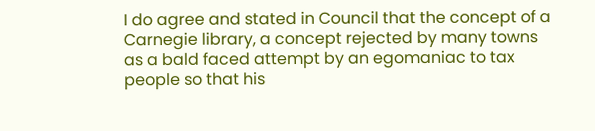I do agree and stated in Council that the concept of a Carnegie library, a concept rejected by many towns as a bald faced attempt by an egomaniac to tax people so that his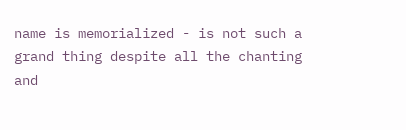name is memorialized - is not such a grand thing despite all the chanting and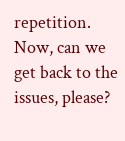repetition.
Now, can we get back to the issues, please?